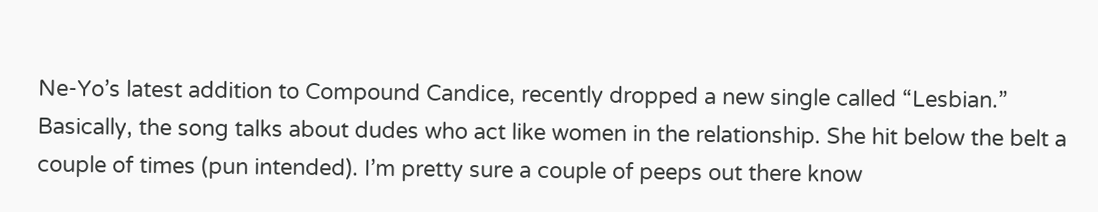Ne-Yo’s latest addition to Compound Candice, recently dropped a new single called “Lesbian.” Basically, the song talks about dudes who act like women in the relationship. She hit below the belt a couple of times (pun intended). I’m pretty sure a couple of peeps out there know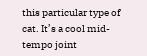this particular type of cat. It’s a cool mid-tempo joint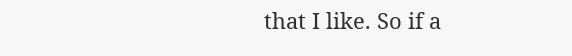that I like. So if a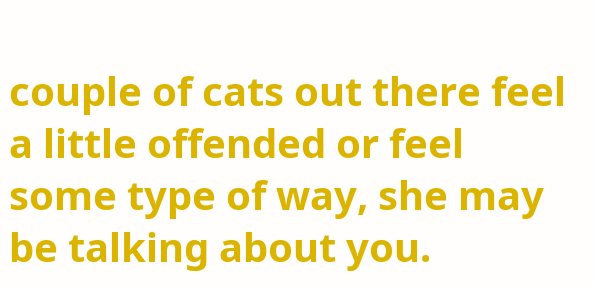couple of cats out there feel a little offended or feel some type of way, she may be talking about you.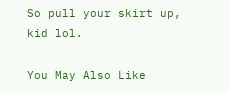So pull your skirt up, kid lol.

You May Also Like